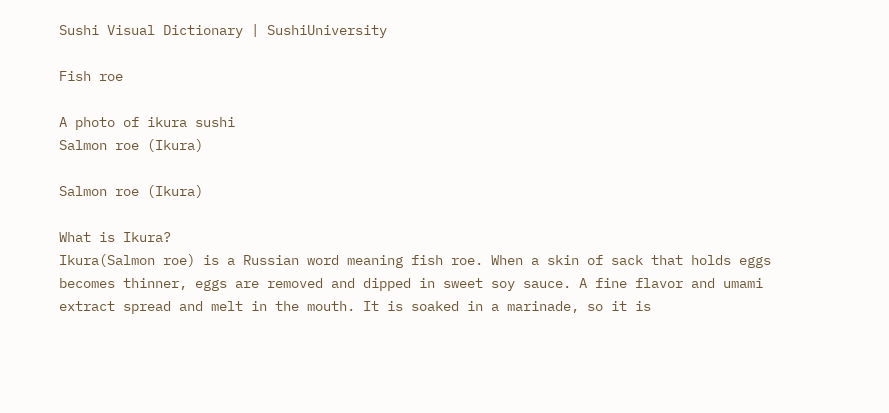Sushi Visual Dictionary | SushiUniversity

Fish roe

A photo of ikura sushi
Salmon roe (Ikura)

Salmon roe (Ikura)

What is Ikura?
Ikura(Salmon roe) is a Russian word meaning fish roe. When a skin of sack that holds eggs becomes thinner, eggs are removed and dipped in sweet soy sauce. A fine flavor and umami extract spread and melt in the mouth. It is soaked in a marinade, so it is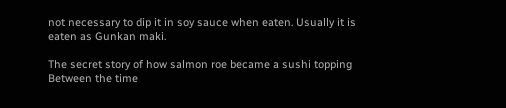not necessary to dip it in soy sauce when eaten. Usually it is eaten as Gunkan maki.

The secret story of how salmon roe became a sushi topping
Between the time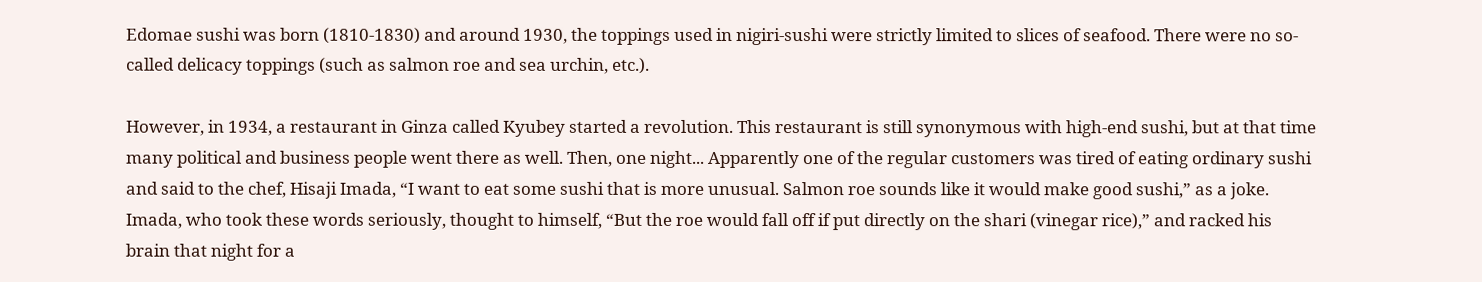Edomae sushi was born (1810-1830) and around 1930, the toppings used in nigiri-sushi were strictly limited to slices of seafood. There were no so-called delicacy toppings (such as salmon roe and sea urchin, etc.).

However, in 1934, a restaurant in Ginza called Kyubey started a revolution. This restaurant is still synonymous with high-end sushi, but at that time many political and business people went there as well. Then, one night... Apparently one of the regular customers was tired of eating ordinary sushi and said to the chef, Hisaji Imada, “I want to eat some sushi that is more unusual. Salmon roe sounds like it would make good sushi,” as a joke. Imada, who took these words seriously, thought to himself, “But the roe would fall off if put directly on the shari (vinegar rice),” and racked his brain that night for a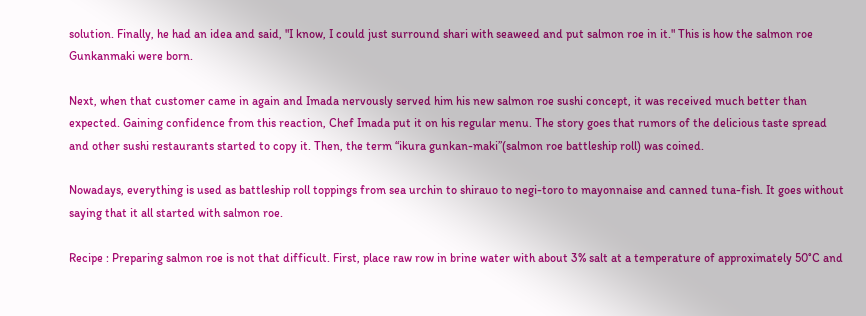solution. Finally, he had an idea and said, "I know, I could just surround shari with seaweed and put salmon roe in it." This is how the salmon roe Gunkanmaki were born.

Next, when that customer came in again and Imada nervously served him his new salmon roe sushi concept, it was received much better than expected. Gaining confidence from this reaction, Chef Imada put it on his regular menu. The story goes that rumors of the delicious taste spread and other sushi restaurants started to copy it. Then, the term “ikura gunkan-maki”(salmon roe battleship roll) was coined.

Nowadays, everything is used as battleship roll toppings from sea urchin to shirauo to negi-toro to mayonnaise and canned tuna-fish. It goes without saying that it all started with salmon roe.

Recipe : Preparing salmon roe is not that difficult. First, place raw row in brine water with about 3% salt at a temperature of approximately 50°C and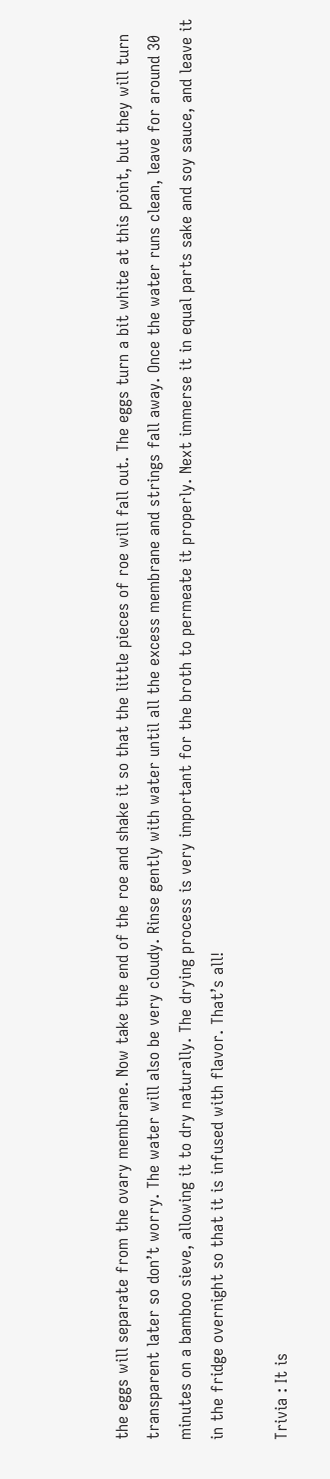the eggs will separate from the ovary membrane. Now take the end of the roe and shake it so that the little pieces of roe will fall out. The eggs turn a bit white at this point, but they will turn transparent later so don’t worry. The water will also be very cloudy. Rinse gently with water until all the excess membrane and strings fall away. Once the water runs clean, leave for around 30 minutes on a bamboo sieve, allowing it to dry naturally. The drying process is very important for the broth to permeate it properly. Next immerse it in equal parts sake and soy sauce, and leave it in the fridge overnight so that it is infused with flavor. That’s all!

Trivia : It is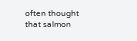often thought that salmon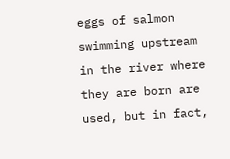eggs of salmon swimming upstream in the river where they are born are used, but in fact,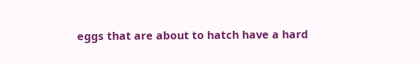eggs that are about to hatch have a hard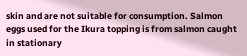skin and are not suitable for consumption. Salmon eggs used for the Ikura topping is from salmon caught in stationary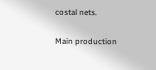costal nets.

Main production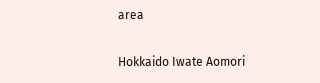area

Hokkaido Iwate Aomori